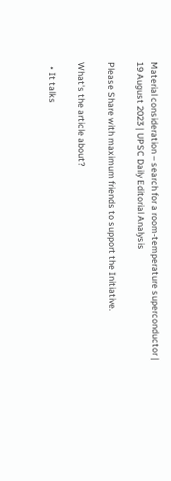Material consideration – search for a room-temperature superconductor | 19 August 2023 | UPSC Daily Editorial Analysis

Please Share with maximum friends to support the Initiative.

What's the article about?

  • It talks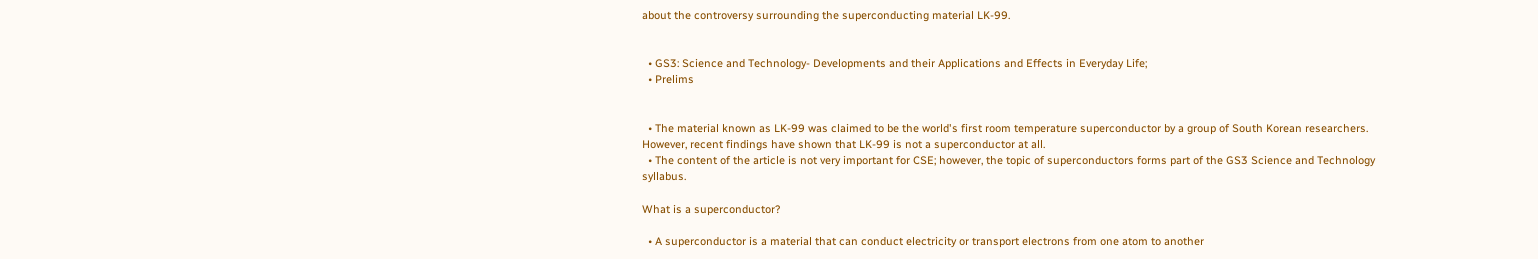about the controversy surrounding the superconducting material LK-99.


  • GS3: Science and Technology- Developments and their Applications and Effects in Everyday Life;
  • Prelims


  • The material known as LK-99 was claimed to be the world's first room temperature superconductor by a group of South Korean researchers. However, recent findings have shown that LK-99 is not a superconductor at all.
  • The content of the article is not very important for CSE; however, the topic of superconductors forms part of the GS3 Science and Technology syllabus.

What is a superconductor?

  • A superconductor is a material that can conduct electricity or transport electrons from one atom to another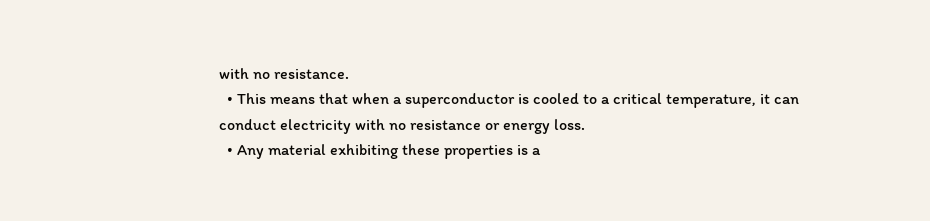with no resistance.
  • This means that when a superconductor is cooled to a critical temperature, it can conduct electricity with no resistance or energy loss.
  • Any material exhibiting these properties is a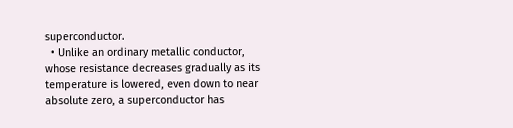superconductor.
  • Unlike an ordinary metallic conductor, whose resistance decreases gradually as its temperature is lowered, even down to near absolute zero, a superconductor has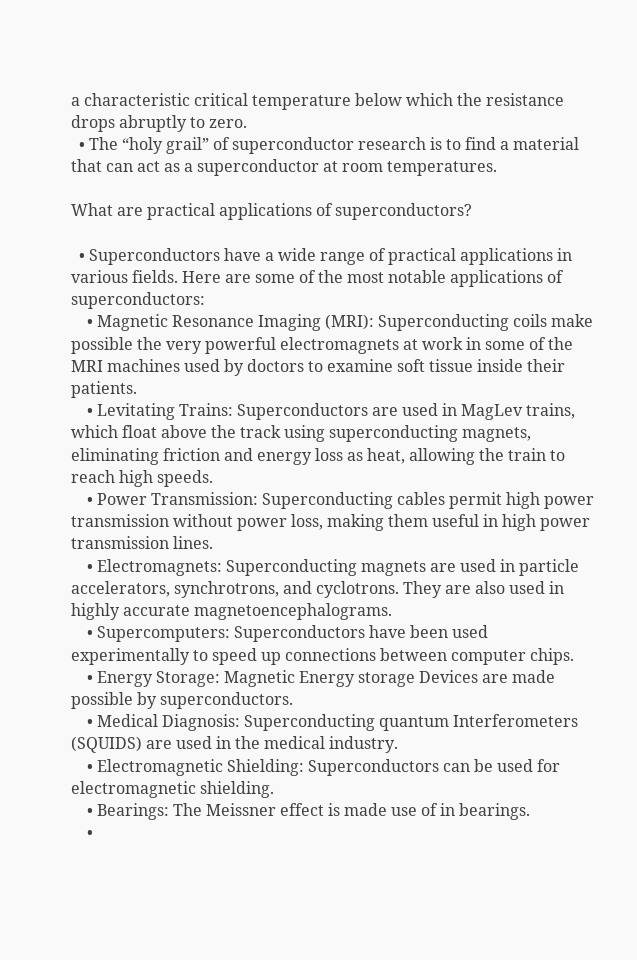a characteristic critical temperature below which the resistance drops abruptly to zero.
  • The “holy grail” of superconductor research is to find a material that can act as a superconductor at room temperatures.

What are practical applications of superconductors?

  • Superconductors have a wide range of practical applications in various fields. Here are some of the most notable applications of superconductors:
    • Magnetic Resonance Imaging (MRI): Superconducting coils make possible the very powerful electromagnets at work in some of the MRI machines used by doctors to examine soft tissue inside their patients.
    • Levitating Trains: Superconductors are used in MagLev trains, which float above the track using superconducting magnets, eliminating friction and energy loss as heat, allowing the train to reach high speeds.
    • Power Transmission: Superconducting cables permit high power transmission without power loss, making them useful in high power transmission lines.
    • Electromagnets: Superconducting magnets are used in particle accelerators, synchrotrons, and cyclotrons. They are also used in highly accurate magnetoencephalograms.
    • Supercomputers: Superconductors have been used experimentally to speed up connections between computer chips.
    • Energy Storage: Magnetic Energy storage Devices are made possible by superconductors.
    • Medical Diagnosis: Superconducting quantum Interferometers (SQUIDS) are used in the medical industry.
    • Electromagnetic Shielding: Superconductors can be used for electromagnetic shielding.
    • Bearings: The Meissner effect is made use of in bearings.
    •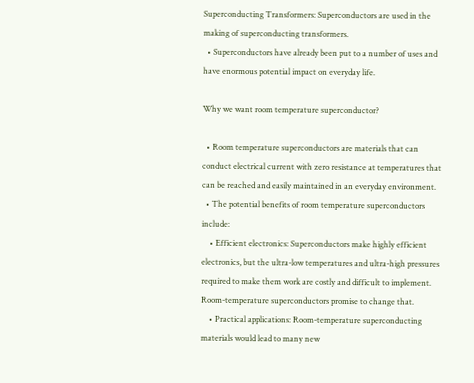Superconducting Transformers: Superconductors are used in the making of superconducting transformers.
  • Superconductors have already been put to a number of uses and have enormous potential impact on everyday life.

Why we want room temperature superconductor?

  • Room temperature superconductors are materials that can conduct electrical current with zero resistance at temperatures that can be reached and easily maintained in an everyday environment.
  • The potential benefits of room temperature superconductors include:
    • Efficient electronics: Superconductors make highly efficient electronics, but the ultra-low temperatures and ultra-high pressures required to make them work are costly and difficult to implement. Room-temperature superconductors promise to change that.
    • Practical applications: Room-temperature superconducting materials would lead to many new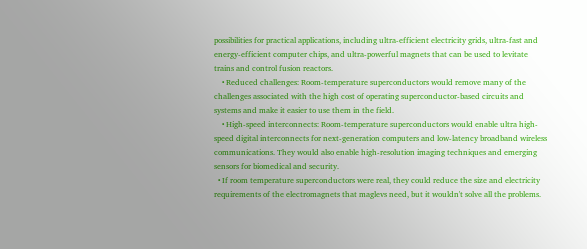possibilities for practical applications, including ultra-efficient electricity grids, ultra-fast and energy-efficient computer chips, and ultra-powerful magnets that can be used to levitate trains and control fusion reactors.
    • Reduced challenges: Room-temperature superconductors would remove many of the challenges associated with the high cost of operating superconductor-based circuits and systems and make it easier to use them in the field.
    • High-speed interconnects: Room-temperature superconductors would enable ultra high-speed digital interconnects for next-generation computers and low-latency broadband wireless communications. They would also enable high-resolution imaging techniques and emerging sensors for biomedical and security.
  • If room temperature superconductors were real, they could reduce the size and electricity requirements of the electromagnets that maglevs need, but it wouldn't solve all the problems.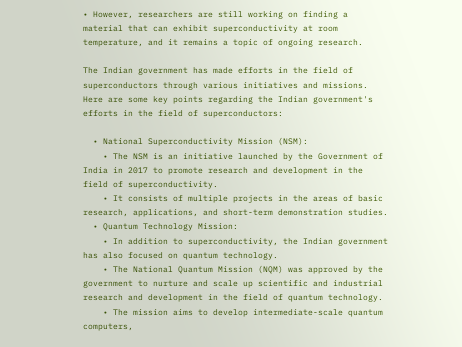• However, researchers are still working on finding a material that can exhibit superconductivity at room temperature, and it remains a topic of ongoing research.

The Indian government has made efforts in the field of superconductors through various initiatives and missions. Here are some key points regarding the Indian government's efforts in the field of superconductors:

  • National Superconductivity Mission (NSM):
    • The NSM is an initiative launched by the Government of India in 2017 to promote research and development in the field of superconductivity.
    • It consists of multiple projects in the areas of basic research, applications, and short-term demonstration studies.
  • Quantum Technology Mission:
    • In addition to superconductivity, the Indian government has also focused on quantum technology.
    • The National Quantum Mission (NQM) was approved by the government to nurture and scale up scientific and industrial research and development in the field of quantum technology.
    • The mission aims to develop intermediate-scale quantum computers,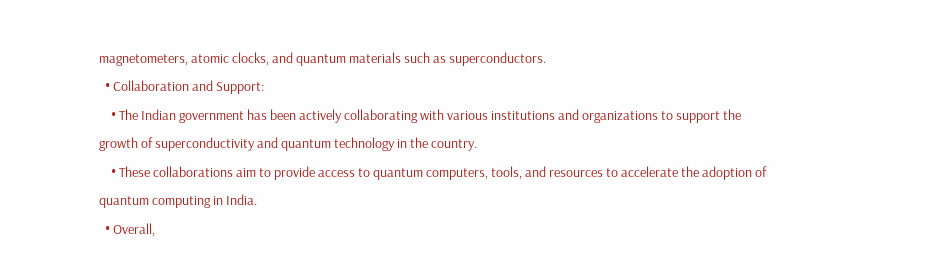magnetometers, atomic clocks, and quantum materials such as superconductors.
  • Collaboration and Support:
    • The Indian government has been actively collaborating with various institutions and organizations to support the growth of superconductivity and quantum technology in the country.
    • These collaborations aim to provide access to quantum computers, tools, and resources to accelerate the adoption of quantum computing in India.
  • Overall,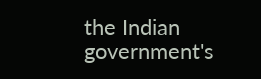the Indian government's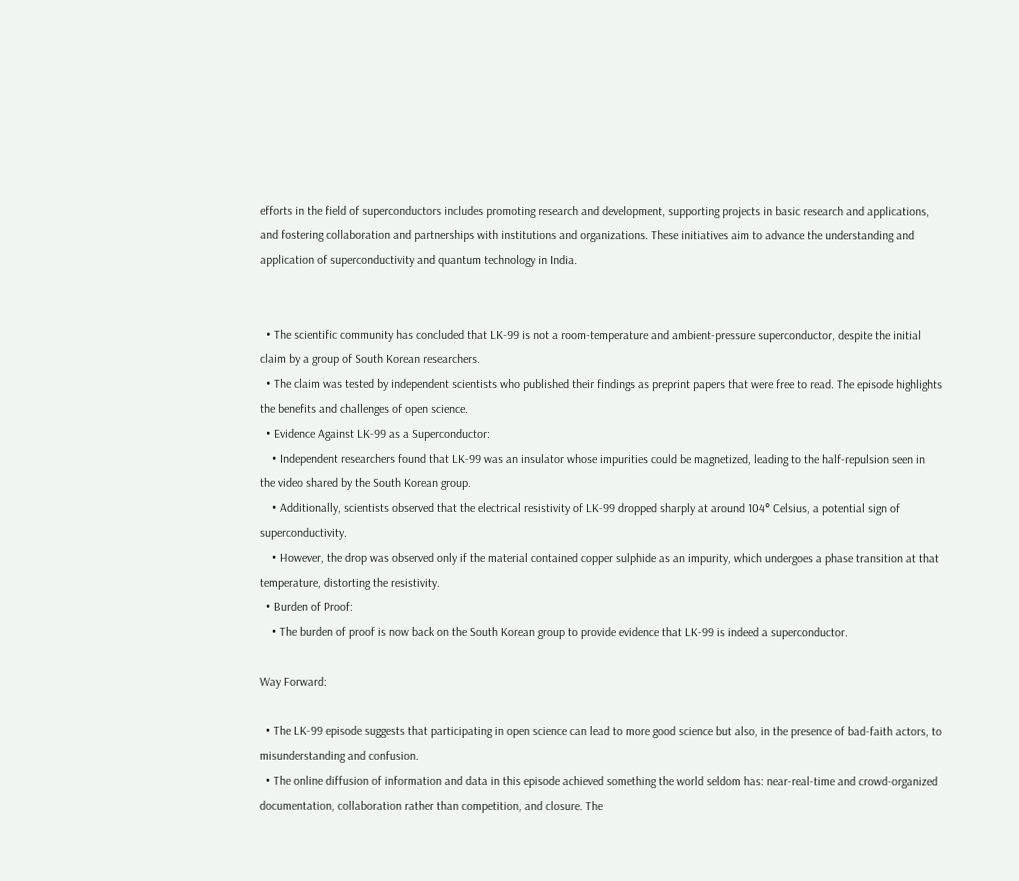efforts in the field of superconductors includes promoting research and development, supporting projects in basic research and applications, and fostering collaboration and partnerships with institutions and organizations. These initiatives aim to advance the understanding and application of superconductivity and quantum technology in India.


  • The scientific community has concluded that LK-99 is not a room-temperature and ambient-pressure superconductor, despite the initial claim by a group of South Korean researchers.
  • The claim was tested by independent scientists who published their findings as preprint papers that were free to read. The episode highlights the benefits and challenges of open science.
  • Evidence Against LK-99 as a Superconductor:
    • Independent researchers found that LK-99 was an insulator whose impurities could be magnetized, leading to the half-repulsion seen in the video shared by the South Korean group.
    • Additionally, scientists observed that the electrical resistivity of LK-99 dropped sharply at around 104° Celsius, a potential sign of superconductivity.
    • However, the drop was observed only if the material contained copper sulphide as an impurity, which undergoes a phase transition at that temperature, distorting the resistivity.
  • Burden of Proof:
    • The burden of proof is now back on the South Korean group to provide evidence that LK-99 is indeed a superconductor.

Way Forward:

  • The LK-99 episode suggests that participating in open science can lead to more good science but also, in the presence of bad-faith actors, to misunderstanding and confusion.
  • The online diffusion of information and data in this episode achieved something the world seldom has: near-real-time and crowd-organized documentation, collaboration rather than competition, and closure. The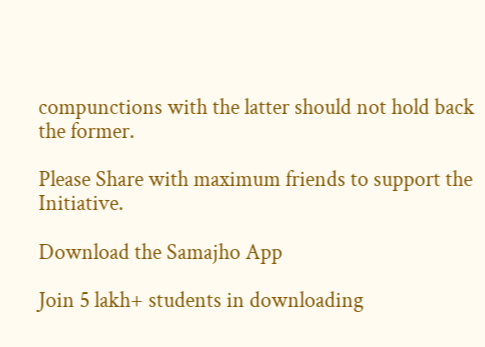compunctions with the latter should not hold back the former.

Please Share with maximum friends to support the Initiative.

Download the Samajho App

Join 5 lakh+ students in downloading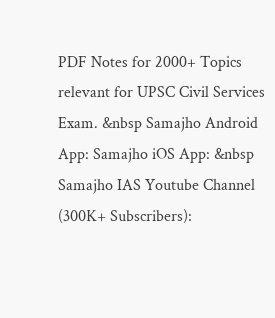PDF Notes for 2000+ Topics relevant for UPSC Civil Services Exam. &nbsp Samajho Android App: Samajho iOS App: &nbsp Samajho IAS Youtube Channel (300K+ Subscribers):